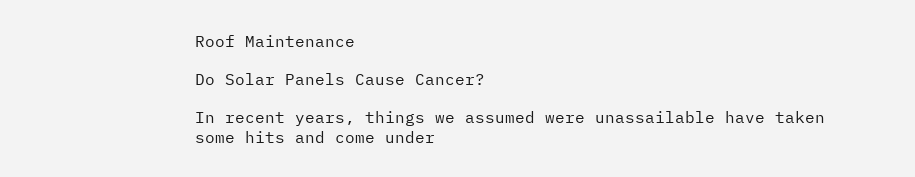Roof Maintenance

Do Solar Panels Cause Cancer?

In recent years, things we assumed were unassailable have taken some hits and come under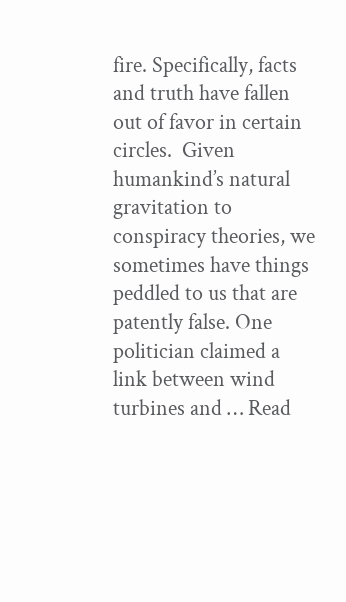fire. Specifically, facts and truth have fallen out of favor in certain circles.  Given humankind’s natural gravitation to conspiracy theories, we sometimes have things peddled to us that are patently false. One politician claimed a link between wind turbines and … Read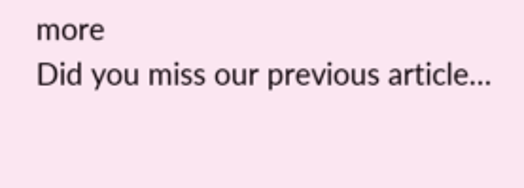more
Did you miss our previous article…